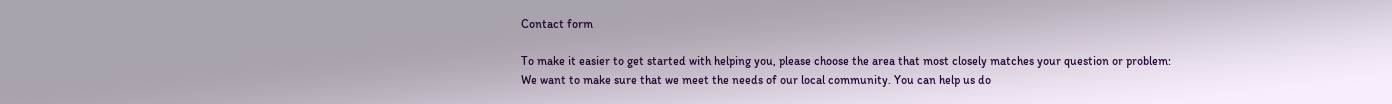Contact form

To make it easier to get started with helping you, please choose the area that most closely matches your question or problem:
We want to make sure that we meet the needs of our local community. You can help us do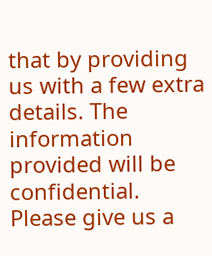that by providing us with a few extra details. The information provided will be confidential.
Please give us a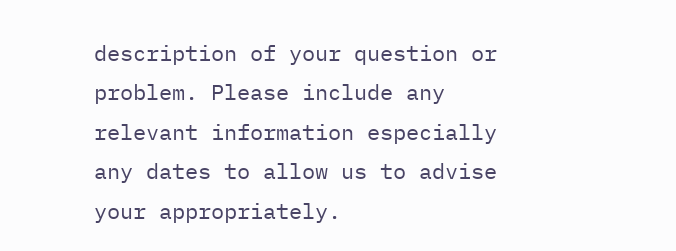description of your question or problem. Please include any relevant information especially any dates to allow us to advise your appropriately.